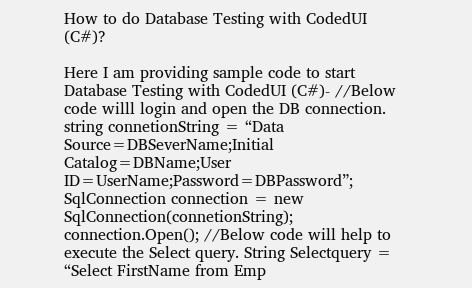How to do Database Testing with CodedUI (C#)?

Here I am providing sample code to start Database Testing with CodedUI (C#)- //Below code willl login and open the DB connection. string connetionString = “Data Source=DBSeverName;Initial Catalog=DBName;User ID=UserName;Password=DBPassword”; SqlConnection connection = new SqlConnection(connetionString); connection.Open(); //Below code will help to execute the Select query. String Selectquery = “Select FirstName from Emp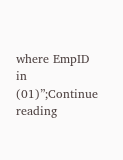where EmpID in (01)”;Continue reading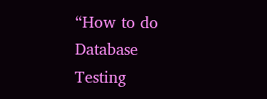“How to do Database Testing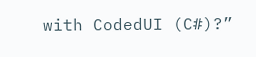with CodedUI (C#)?”